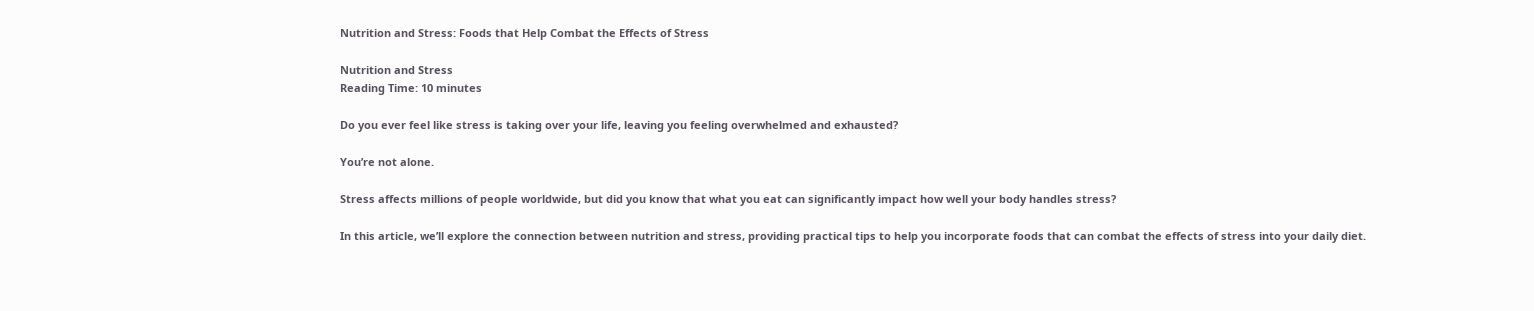Nutrition and Stress: Foods that Help Combat the Effects of Stress

Nutrition and Stress
Reading Time: 10 minutes

Do you ever feel like stress is taking over your life, leaving you feeling overwhelmed and exhausted?

You’re not alone.

Stress affects millions of people worldwide, but did you know that what you eat can significantly impact how well your body handles stress?

In this article, we’ll explore the connection between nutrition and stress, providing practical tips to help you incorporate foods that can combat the effects of stress into your daily diet.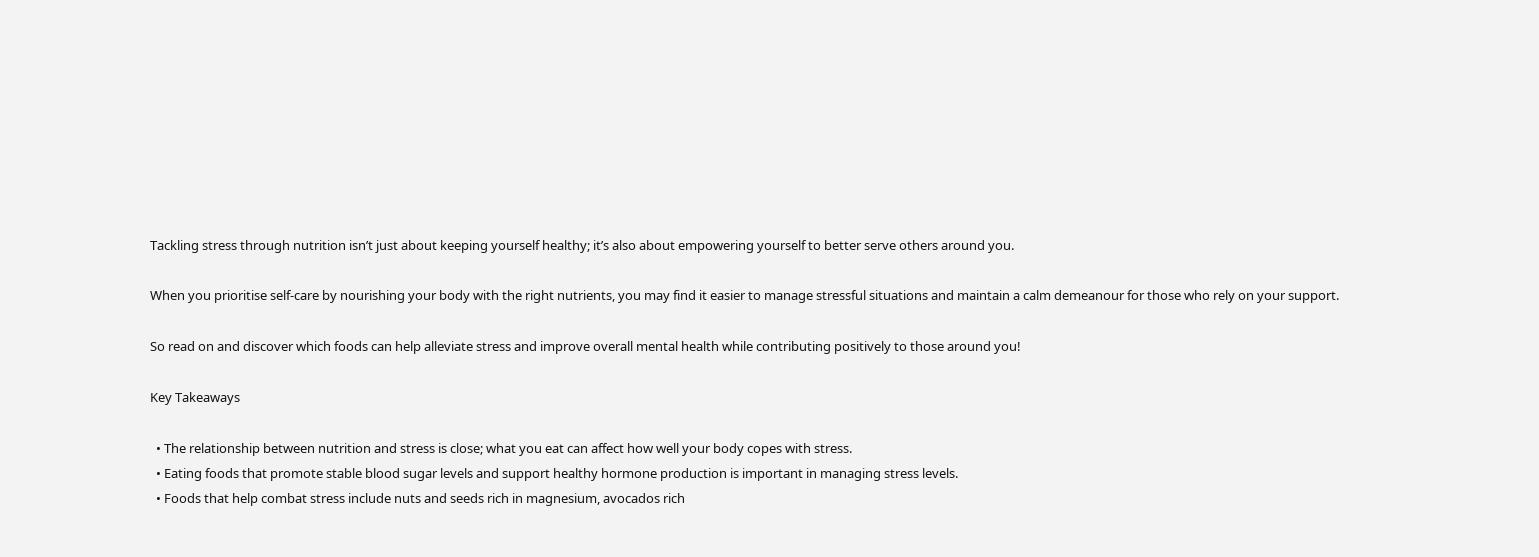Tackling stress through nutrition isn’t just about keeping yourself healthy; it’s also about empowering yourself to better serve others around you.

When you prioritise self-care by nourishing your body with the right nutrients, you may find it easier to manage stressful situations and maintain a calm demeanour for those who rely on your support.

So read on and discover which foods can help alleviate stress and improve overall mental health while contributing positively to those around you!

Key Takeaways

  • The relationship between nutrition and stress is close; what you eat can affect how well your body copes with stress.
  • Eating foods that promote stable blood sugar levels and support healthy hormone production is important in managing stress levels.
  • Foods that help combat stress include nuts and seeds rich in magnesium, avocados rich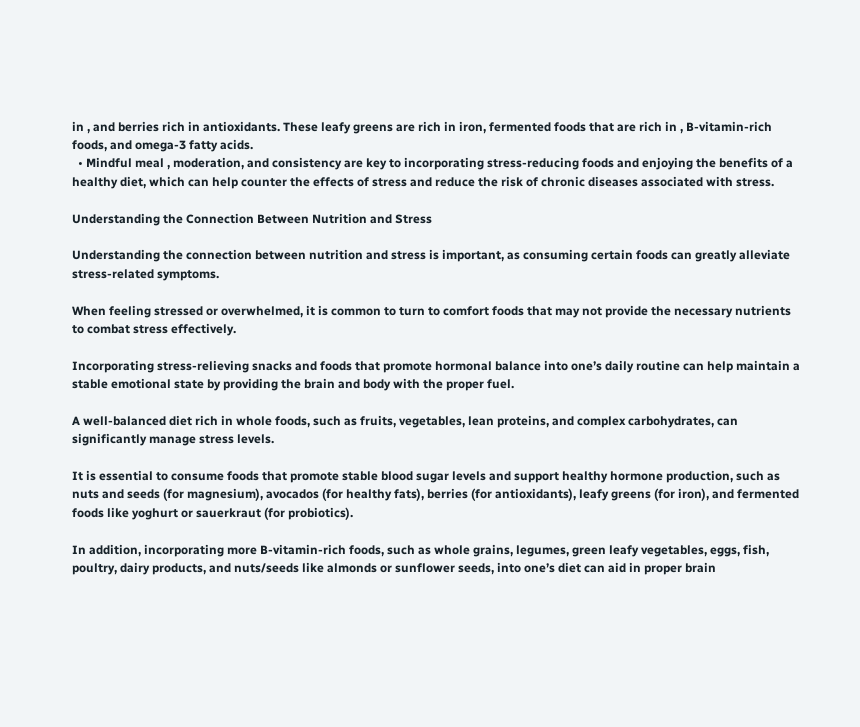in , and berries rich in antioxidants. These leafy greens are rich in iron, fermented foods that are rich in , B-vitamin-rich foods, and omega-3 fatty acids.
  • Mindful meal , moderation, and consistency are key to incorporating stress-reducing foods and enjoying the benefits of a healthy diet, which can help counter the effects of stress and reduce the risk of chronic diseases associated with stress.

Understanding the Connection Between Nutrition and Stress

Understanding the connection between nutrition and stress is important, as consuming certain foods can greatly alleviate stress-related symptoms.

When feeling stressed or overwhelmed, it is common to turn to comfort foods that may not provide the necessary nutrients to combat stress effectively.

Incorporating stress-relieving snacks and foods that promote hormonal balance into one’s daily routine can help maintain a stable emotional state by providing the brain and body with the proper fuel.

A well-balanced diet rich in whole foods, such as fruits, vegetables, lean proteins, and complex carbohydrates, can significantly manage stress levels.

It is essential to consume foods that promote stable blood sugar levels and support healthy hormone production, such as nuts and seeds (for magnesium), avocados (for healthy fats), berries (for antioxidants), leafy greens (for iron), and fermented foods like yoghurt or sauerkraut (for probiotics).

In addition, incorporating more B-vitamin-rich foods, such as whole grains, legumes, green leafy vegetables, eggs, fish, poultry, dairy products, and nuts/seeds like almonds or sunflower seeds, into one’s diet can aid in proper brain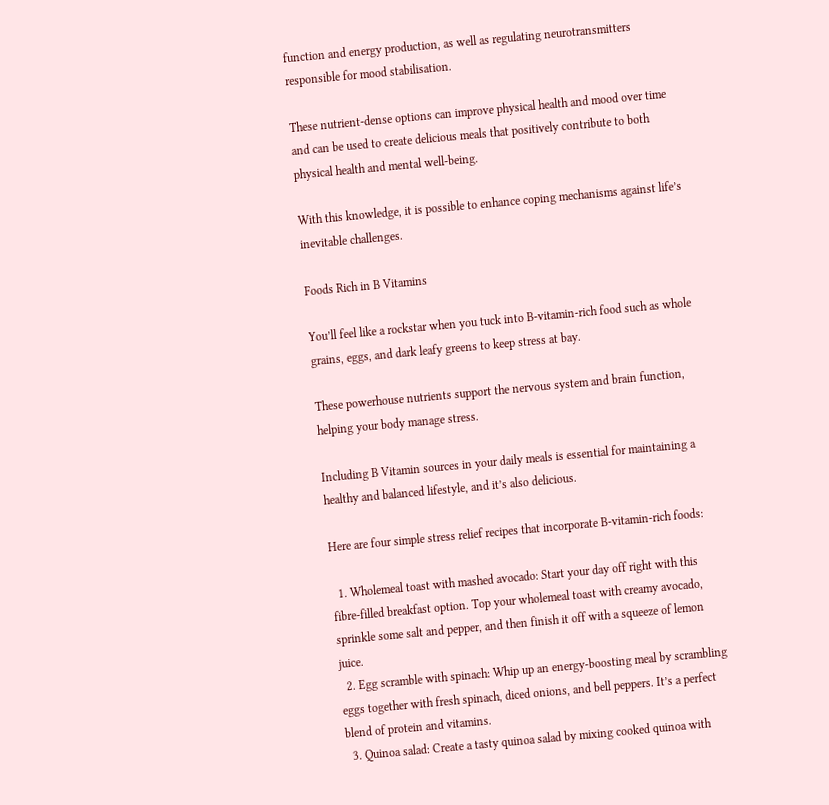function and energy production, as well as regulating neurotransmitters responsible for mood stabilisation.

These nutrient-dense options can improve physical health and mood over time and can be used to create delicious meals that positively contribute to both physical health and mental well-being.

With this knowledge, it is possible to enhance coping mechanisms against life’s inevitable challenges.

Foods Rich in B Vitamins

You’ll feel like a rockstar when you tuck into B-vitamin-rich food such as whole grains, eggs, and dark leafy greens to keep stress at bay.

These powerhouse nutrients support the nervous system and brain function, helping your body manage stress.

Including B Vitamin sources in your daily meals is essential for maintaining a healthy and balanced lifestyle, and it’s also delicious.

Here are four simple stress relief recipes that incorporate B-vitamin-rich foods:

  1. Wholemeal toast with mashed avocado: Start your day off right with this fibre-filled breakfast option. Top your wholemeal toast with creamy avocado, sprinkle some salt and pepper, and then finish it off with a squeeze of lemon juice.
  2. Egg scramble with spinach: Whip up an energy-boosting meal by scrambling eggs together with fresh spinach, diced onions, and bell peppers. It’s a perfect blend of protein and vitamins.
  3. Quinoa salad: Create a tasty quinoa salad by mixing cooked quinoa with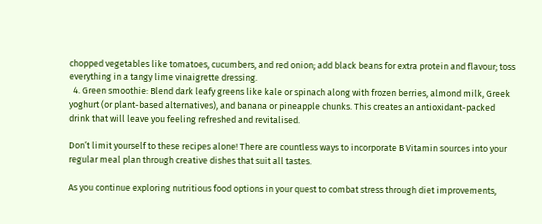chopped vegetables like tomatoes, cucumbers, and red onion; add black beans for extra protein and flavour; toss everything in a tangy lime vinaigrette dressing.
  4. Green smoothie: Blend dark leafy greens like kale or spinach along with frozen berries, almond milk, Greek yoghurt (or plant-based alternatives), and banana or pineapple chunks. This creates an antioxidant-packed drink that will leave you feeling refreshed and revitalised.

Don’t limit yourself to these recipes alone! There are countless ways to incorporate B Vitamin sources into your regular meal plan through creative dishes that suit all tastes.

As you continue exploring nutritious food options in your quest to combat stress through diet improvements,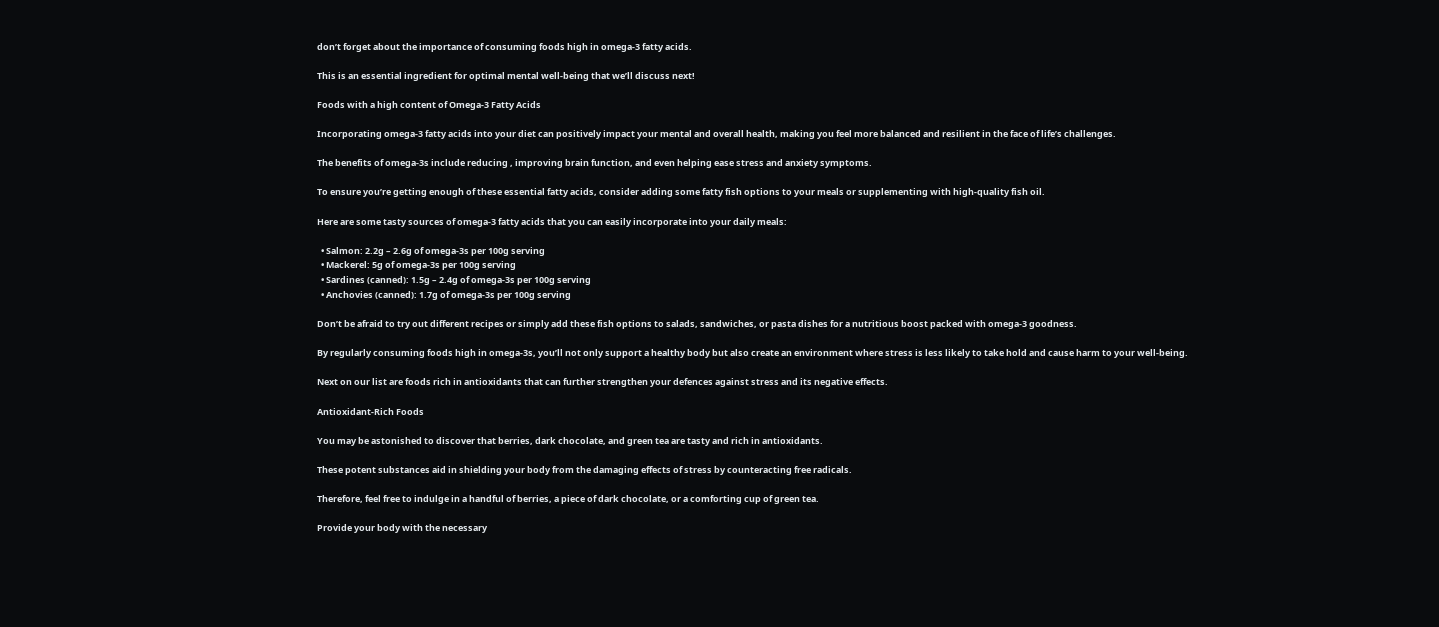don’t forget about the importance of consuming foods high in omega-3 fatty acids.

This is an essential ingredient for optimal mental well-being that we’ll discuss next!

Foods with a high content of Omega-3 Fatty Acids

Incorporating omega-3 fatty acids into your diet can positively impact your mental and overall health, making you feel more balanced and resilient in the face of life’s challenges.

The benefits of omega-3s include reducing , improving brain function, and even helping ease stress and anxiety symptoms.

To ensure you’re getting enough of these essential fatty acids, consider adding some fatty fish options to your meals or supplementing with high-quality fish oil.

Here are some tasty sources of omega-3 fatty acids that you can easily incorporate into your daily meals:

  • Salmon: 2.2g – 2.6g of omega-3s per 100g serving
  • Mackerel: 5g of omega-3s per 100g serving
  • Sardines (canned): 1.5g – 2.4g of omega-3s per 100g serving
  • Anchovies (canned): 1.7g of omega-3s per 100g serving

Don’t be afraid to try out different recipes or simply add these fish options to salads, sandwiches, or pasta dishes for a nutritious boost packed with omega-3 goodness.

By regularly consuming foods high in omega-3s, you’ll not only support a healthy body but also create an environment where stress is less likely to take hold and cause harm to your well-being.

Next on our list are foods rich in antioxidants that can further strengthen your defences against stress and its negative effects.

Antioxidant-Rich Foods

You may be astonished to discover that berries, dark chocolate, and green tea are tasty and rich in antioxidants.

These potent substances aid in shielding your body from the damaging effects of stress by counteracting free radicals.

Therefore, feel free to indulge in a handful of berries, a piece of dark chocolate, or a comforting cup of green tea.

Provide your body with the necessary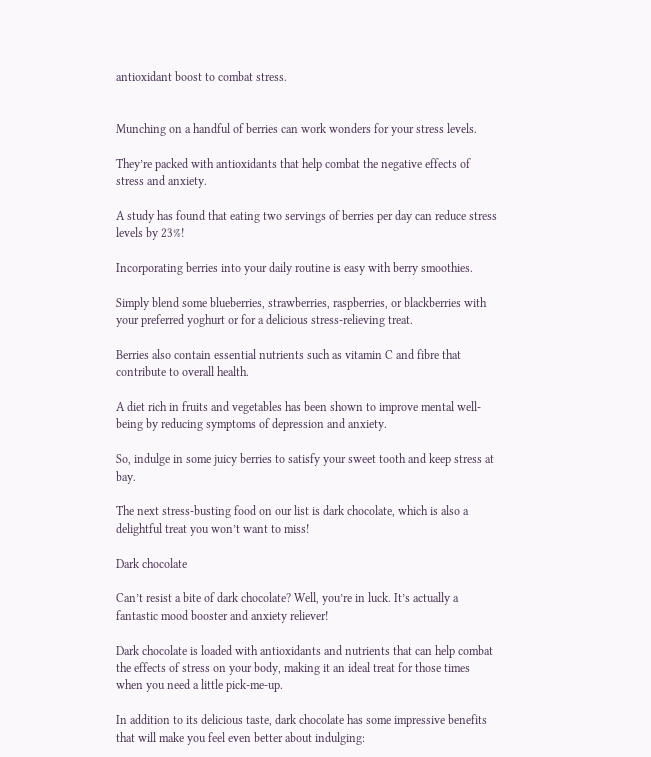antioxidant boost to combat stress.


Munching on a handful of berries can work wonders for your stress levels.

They’re packed with antioxidants that help combat the negative effects of stress and anxiety.

A study has found that eating two servings of berries per day can reduce stress levels by 23%!

Incorporating berries into your daily routine is easy with berry smoothies.

Simply blend some blueberries, strawberries, raspberries, or blackberries with your preferred yoghurt or for a delicious stress-relieving treat.

Berries also contain essential nutrients such as vitamin C and fibre that contribute to overall health.

A diet rich in fruits and vegetables has been shown to improve mental well-being by reducing symptoms of depression and anxiety.

So, indulge in some juicy berries to satisfy your sweet tooth and keep stress at bay.

The next stress-busting food on our list is dark chocolate, which is also a delightful treat you won’t want to miss!

Dark chocolate

Can’t resist a bite of dark chocolate? Well, you’re in luck. It’s actually a fantastic mood booster and anxiety reliever!

Dark chocolate is loaded with antioxidants and nutrients that can help combat the effects of stress on your body, making it an ideal treat for those times when you need a little pick-me-up.

In addition to its delicious taste, dark chocolate has some impressive benefits that will make you feel even better about indulging: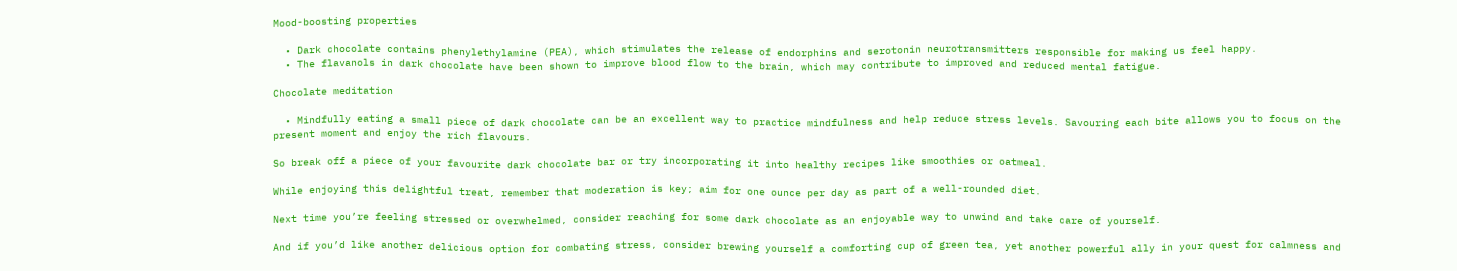Mood-boosting properties

  • Dark chocolate contains phenylethylamine (PEA), which stimulates the release of endorphins and serotonin neurotransmitters responsible for making us feel happy.
  • The flavanols in dark chocolate have been shown to improve blood flow to the brain, which may contribute to improved and reduced mental fatigue.

Chocolate meditation

  • Mindfully eating a small piece of dark chocolate can be an excellent way to practice mindfulness and help reduce stress levels. Savouring each bite allows you to focus on the present moment and enjoy the rich flavours.

So break off a piece of your favourite dark chocolate bar or try incorporating it into healthy recipes like smoothies or oatmeal.

While enjoying this delightful treat, remember that moderation is key; aim for one ounce per day as part of a well-rounded diet.

Next time you’re feeling stressed or overwhelmed, consider reaching for some dark chocolate as an enjoyable way to unwind and take care of yourself.

And if you’d like another delicious option for combating stress, consider brewing yourself a comforting cup of green tea, yet another powerful ally in your quest for calmness and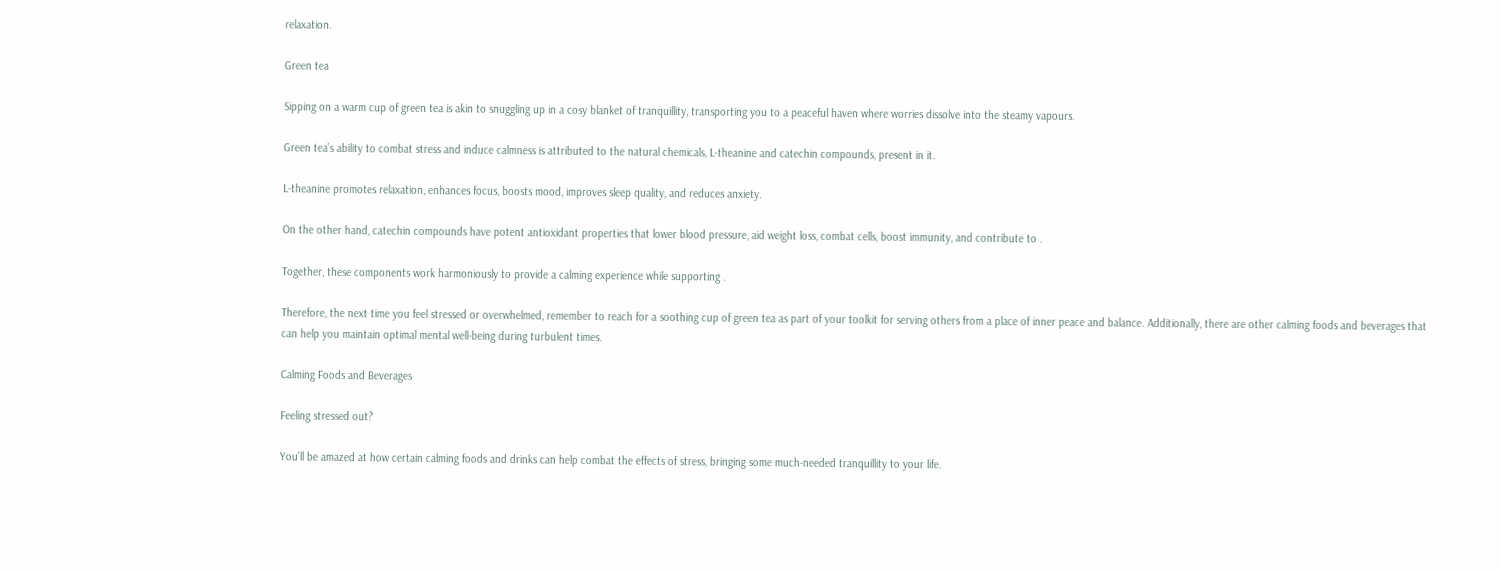relaxation.

Green tea

Sipping on a warm cup of green tea is akin to snuggling up in a cosy blanket of tranquillity, transporting you to a peaceful haven where worries dissolve into the steamy vapours.

Green tea’s ability to combat stress and induce calmness is attributed to the natural chemicals, L-theanine and catechin compounds, present in it.

L-theanine promotes relaxation, enhances focus, boosts mood, improves sleep quality, and reduces anxiety.

On the other hand, catechin compounds have potent antioxidant properties that lower blood pressure, aid weight loss, combat cells, boost immunity, and contribute to .

Together, these components work harmoniously to provide a calming experience while supporting .

Therefore, the next time you feel stressed or overwhelmed, remember to reach for a soothing cup of green tea as part of your toolkit for serving others from a place of inner peace and balance. Additionally, there are other calming foods and beverages that can help you maintain optimal mental well-being during turbulent times.

Calming Foods and Beverages

Feeling stressed out?

You’ll be amazed at how certain calming foods and drinks can help combat the effects of stress, bringing some much-needed tranquillity to your life.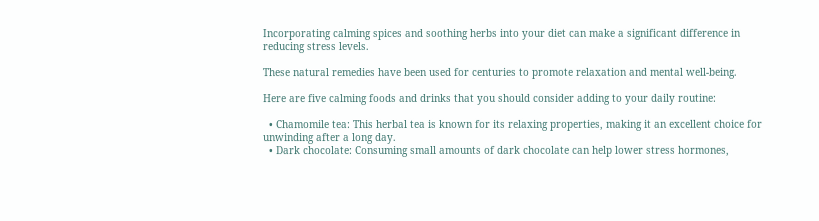Incorporating calming spices and soothing herbs into your diet can make a significant difference in reducing stress levels.

These natural remedies have been used for centuries to promote relaxation and mental well-being.

Here are five calming foods and drinks that you should consider adding to your daily routine:

  • Chamomile tea: This herbal tea is known for its relaxing properties, making it an excellent choice for unwinding after a long day.
  • Dark chocolate: Consuming small amounts of dark chocolate can help lower stress hormones,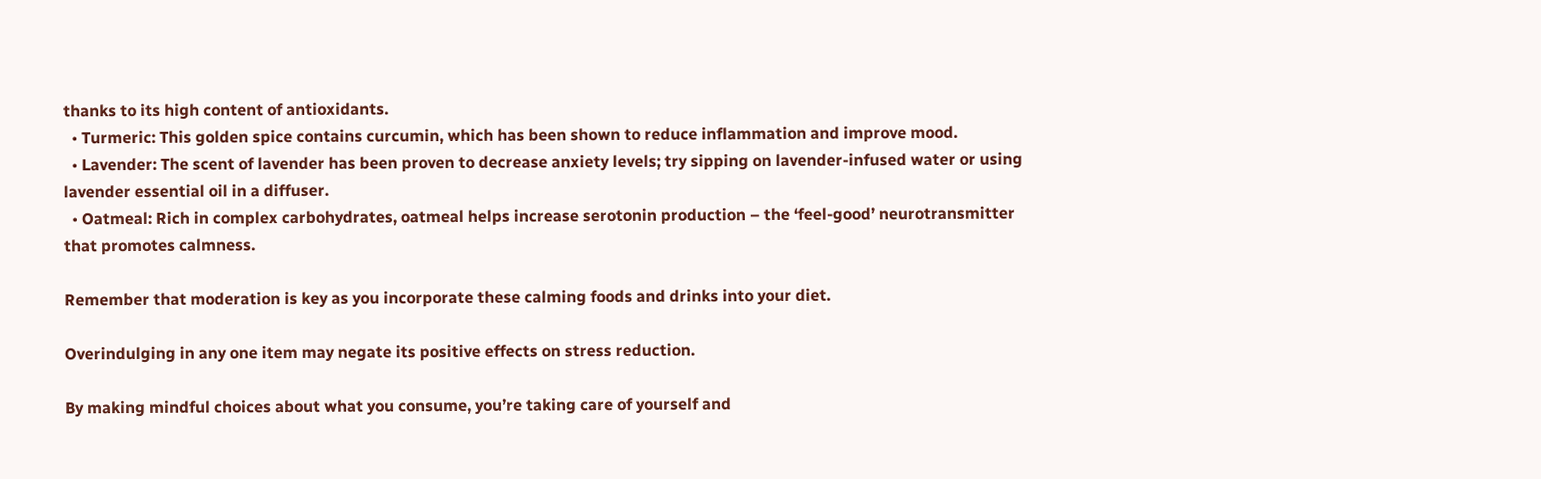thanks to its high content of antioxidants.
  • Turmeric: This golden spice contains curcumin, which has been shown to reduce inflammation and improve mood.
  • Lavender: The scent of lavender has been proven to decrease anxiety levels; try sipping on lavender-infused water or using lavender essential oil in a diffuser.
  • Oatmeal: Rich in complex carbohydrates, oatmeal helps increase serotonin production – the ‘feel-good’ neurotransmitter that promotes calmness.

Remember that moderation is key as you incorporate these calming foods and drinks into your diet.

Overindulging in any one item may negate its positive effects on stress reduction.

By making mindful choices about what you consume, you’re taking care of yourself and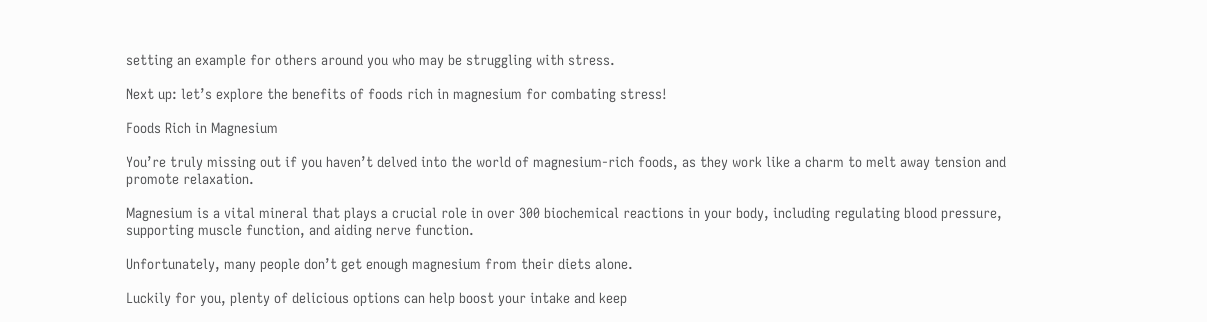setting an example for others around you who may be struggling with stress.

Next up: let’s explore the benefits of foods rich in magnesium for combating stress!

Foods Rich in Magnesium

You’re truly missing out if you haven’t delved into the world of magnesium-rich foods, as they work like a charm to melt away tension and promote relaxation.

Magnesium is a vital mineral that plays a crucial role in over 300 biochemical reactions in your body, including regulating blood pressure, supporting muscle function, and aiding nerve function.

Unfortunately, many people don’t get enough magnesium from their diets alone.

Luckily for you, plenty of delicious options can help boost your intake and keep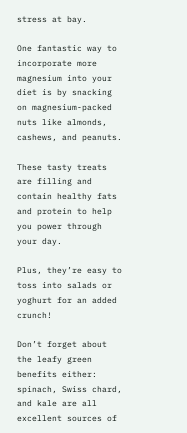stress at bay.

One fantastic way to incorporate more magnesium into your diet is by snacking on magnesium-packed nuts like almonds, cashews, and peanuts.

These tasty treats are filling and contain healthy fats and protein to help you power through your day.

Plus, they’re easy to toss into salads or yoghurt for an added crunch!

Don’t forget about the leafy green benefits either: spinach, Swiss chard, and kale are all excellent sources of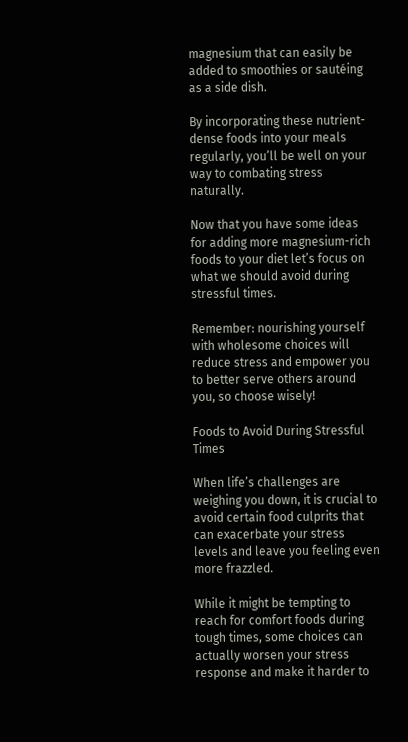magnesium that can easily be added to smoothies or sautéing as a side dish.

By incorporating these nutrient-dense foods into your meals regularly, you’ll be well on your way to combating stress naturally.

Now that you have some ideas for adding more magnesium-rich foods to your diet let’s focus on what we should avoid during stressful times.

Remember: nourishing yourself with wholesome choices will reduce stress and empower you to better serve others around you, so choose wisely!

Foods to Avoid During Stressful Times

When life’s challenges are weighing you down, it is crucial to avoid certain food culprits that can exacerbate your stress levels and leave you feeling even more frazzled.

While it might be tempting to reach for comfort foods during tough times, some choices can actually worsen your stress response and make it harder to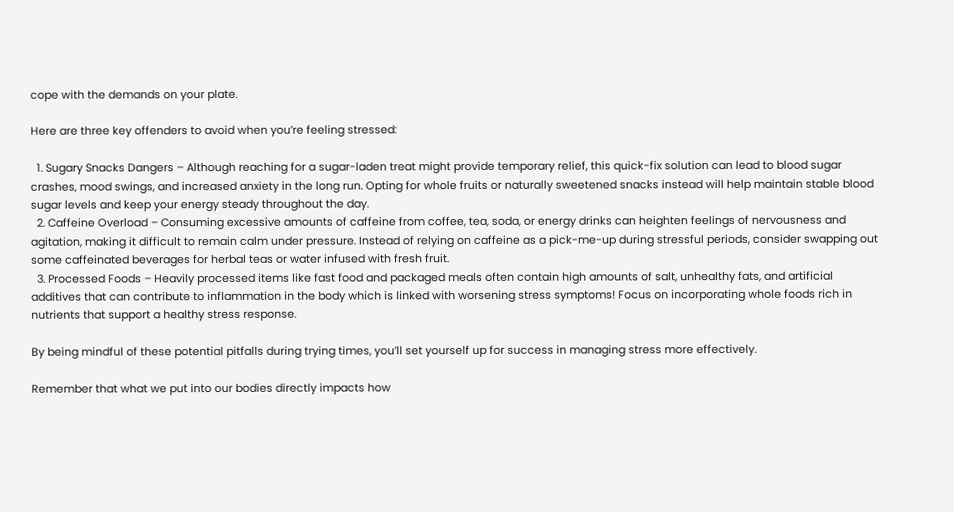cope with the demands on your plate.

Here are three key offenders to avoid when you’re feeling stressed:

  1. Sugary Snacks Dangers – Although reaching for a sugar-laden treat might provide temporary relief, this quick-fix solution can lead to blood sugar crashes, mood swings, and increased anxiety in the long run. Opting for whole fruits or naturally sweetened snacks instead will help maintain stable blood sugar levels and keep your energy steady throughout the day.
  2. Caffeine Overload – Consuming excessive amounts of caffeine from coffee, tea, soda, or energy drinks can heighten feelings of nervousness and agitation, making it difficult to remain calm under pressure. Instead of relying on caffeine as a pick-me-up during stressful periods, consider swapping out some caffeinated beverages for herbal teas or water infused with fresh fruit.
  3. Processed Foods – Heavily processed items like fast food and packaged meals often contain high amounts of salt, unhealthy fats, and artificial additives that can contribute to inflammation in the body which is linked with worsening stress symptoms! Focus on incorporating whole foods rich in nutrients that support a healthy stress response.

By being mindful of these potential pitfalls during trying times, you’ll set yourself up for success in managing stress more effectively.

Remember that what we put into our bodies directly impacts how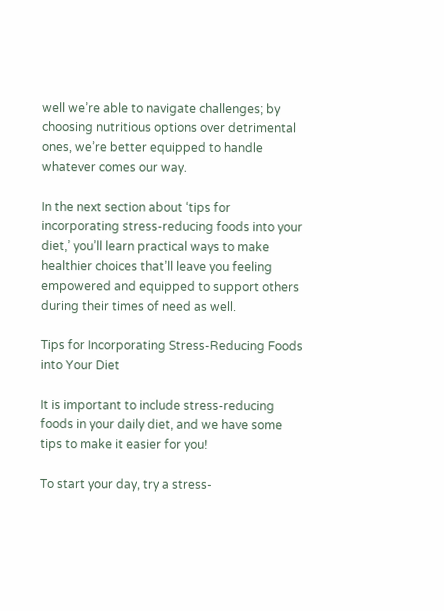well we’re able to navigate challenges; by choosing nutritious options over detrimental ones, we’re better equipped to handle whatever comes our way.

In the next section about ‘tips for incorporating stress-reducing foods into your diet,’ you’ll learn practical ways to make healthier choices that’ll leave you feeling empowered and equipped to support others during their times of need as well.

Tips for Incorporating Stress-Reducing Foods into Your Diet

It is important to include stress-reducing foods in your daily diet, and we have some tips to make it easier for you!

To start your day, try a stress-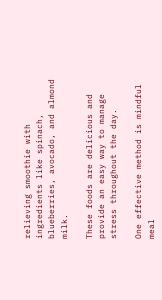relieving smoothie with ingredients like spinach, blueberries, avocado, and almond milk.

These foods are delicious and provide an easy way to manage stress throughout the day.

One effective method is mindful meal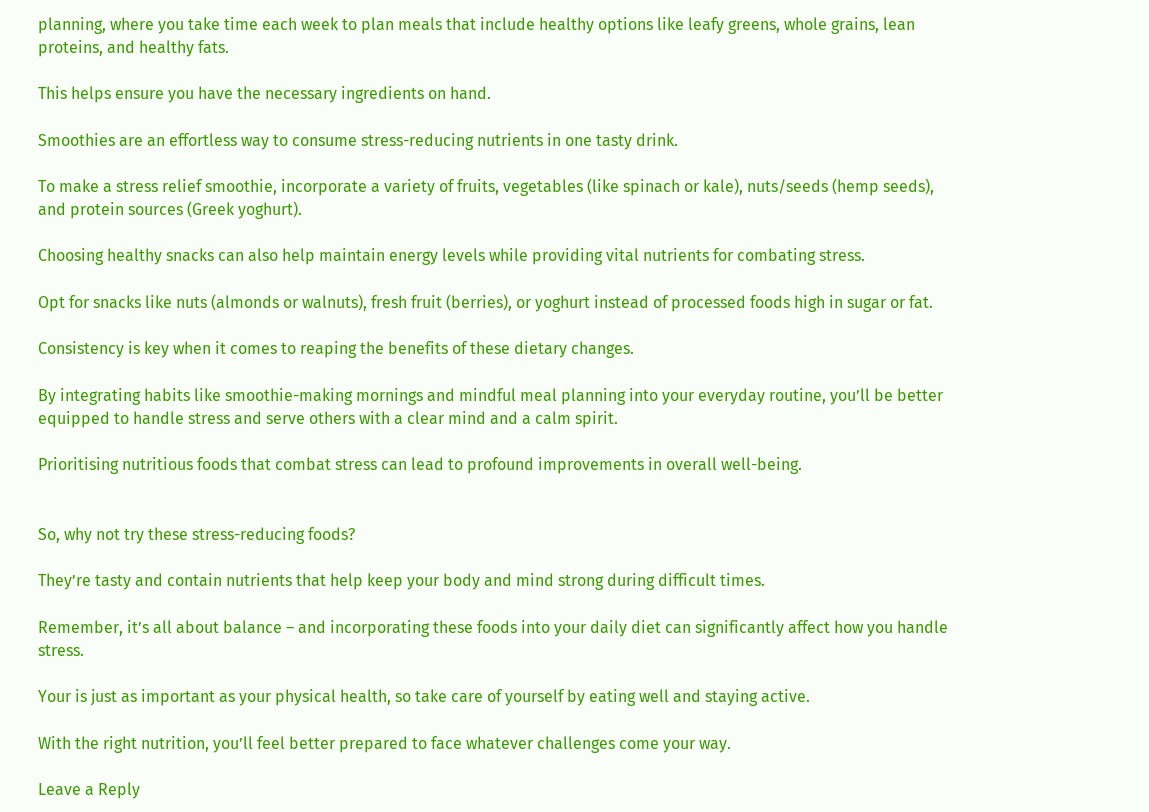planning, where you take time each week to plan meals that include healthy options like leafy greens, whole grains, lean proteins, and healthy fats.

This helps ensure you have the necessary ingredients on hand.

Smoothies are an effortless way to consume stress-reducing nutrients in one tasty drink.

To make a stress relief smoothie, incorporate a variety of fruits, vegetables (like spinach or kale), nuts/seeds (hemp seeds), and protein sources (Greek yoghurt).

Choosing healthy snacks can also help maintain energy levels while providing vital nutrients for combating stress.

Opt for snacks like nuts (almonds or walnuts), fresh fruit (berries), or yoghurt instead of processed foods high in sugar or fat.

Consistency is key when it comes to reaping the benefits of these dietary changes.

By integrating habits like smoothie-making mornings and mindful meal planning into your everyday routine, you’ll be better equipped to handle stress and serve others with a clear mind and a calm spirit.

Prioritising nutritious foods that combat stress can lead to profound improvements in overall well-being.


So, why not try these stress-reducing foods?

They’re tasty and contain nutrients that help keep your body and mind strong during difficult times.

Remember, it’s all about balance – and incorporating these foods into your daily diet can significantly affect how you handle stress.

Your is just as important as your physical health, so take care of yourself by eating well and staying active.

With the right nutrition, you’ll feel better prepared to face whatever challenges come your way.

Leave a Reply